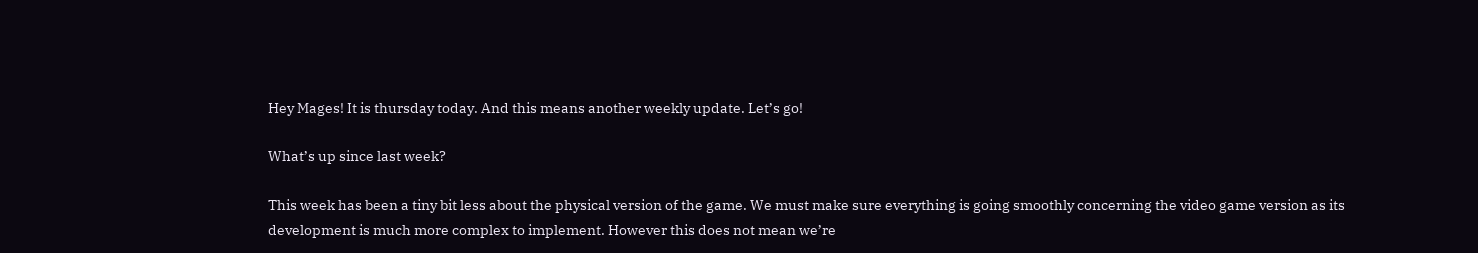Hey Mages! It is thursday today. And this means another weekly update. Let’s go!

What’s up since last week?

This week has been a tiny bit less about the physical version of the game. We must make sure everything is going smoothly concerning the video game version as its development is much more complex to implement. However this does not mean we’re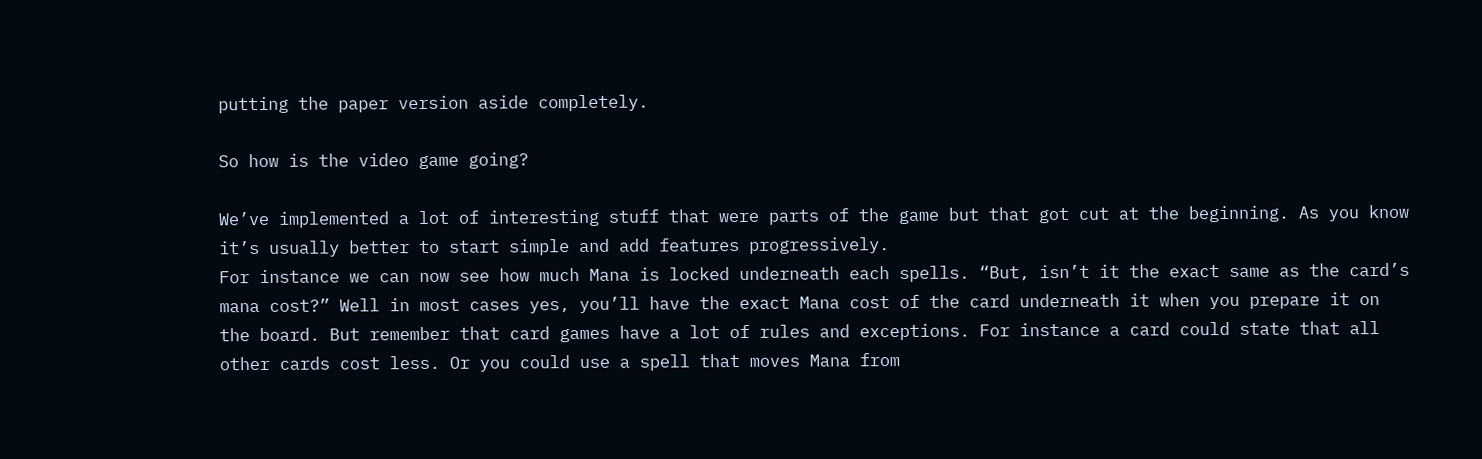putting the paper version aside completely.

So how is the video game going?

We’ve implemented a lot of interesting stuff that were parts of the game but that got cut at the beginning. As you know it’s usually better to start simple and add features progressively.
For instance we can now see how much Mana is locked underneath each spells. “But, isn’t it the exact same as the card’s mana cost?” Well in most cases yes, you’ll have the exact Mana cost of the card underneath it when you prepare it on the board. But remember that card games have a lot of rules and exceptions. For instance a card could state that all other cards cost less. Or you could use a spell that moves Mana from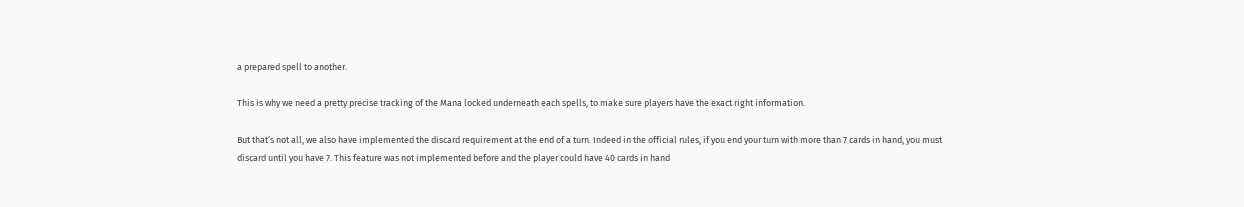a prepared spell to another.

This is why we need a pretty precise tracking of the Mana locked underneath each spells, to make sure players have the exact right information.

But that’s not all, we also have implemented the discard requirement at the end of a turn. Indeed in the official rules, if you end your turn with more than 7 cards in hand, you must discard until you have 7. This feature was not implemented before and the player could have 40 cards in hand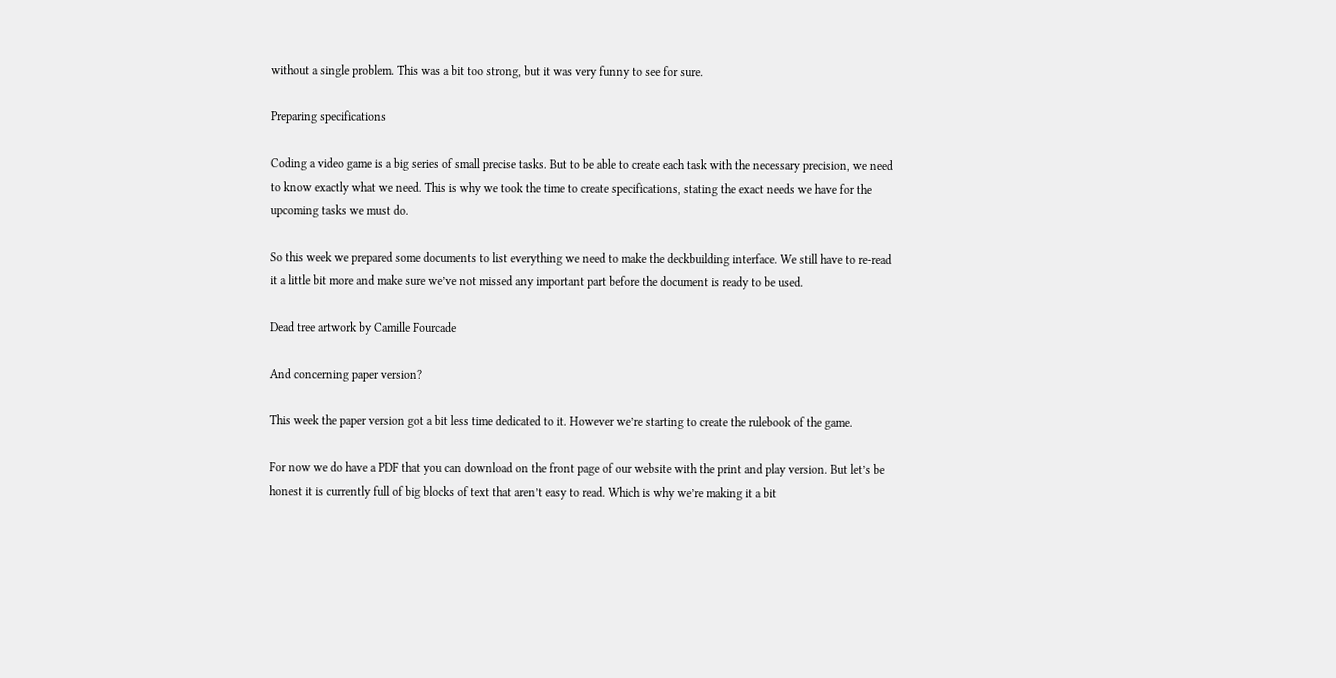without a single problem. This was a bit too strong, but it was very funny to see for sure.

Preparing specifications

Coding a video game is a big series of small precise tasks. But to be able to create each task with the necessary precision, we need to know exactly what we need. This is why we took the time to create specifications, stating the exact needs we have for the upcoming tasks we must do.

So this week we prepared some documents to list everything we need to make the deckbuilding interface. We still have to re-read it a little bit more and make sure we’ve not missed any important part before the document is ready to be used.

Dead tree artwork by Camille Fourcade

And concerning paper version?

This week the paper version got a bit less time dedicated to it. However we’re starting to create the rulebook of the game.

For now we do have a PDF that you can download on the front page of our website with the print and play version. But let’s be honest it is currently full of big blocks of text that aren’t easy to read. Which is why we’re making it a bit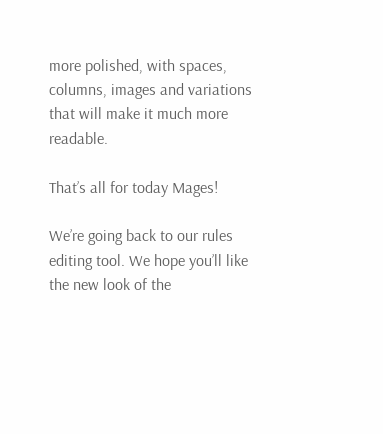more polished, with spaces, columns, images and variations that will make it much more readable.

That’s all for today Mages!

We’re going back to our rules editing tool. We hope you’ll like the new look of the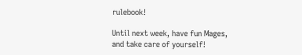rulebook!

Until next week, have fun Mages, and take care of yourself!